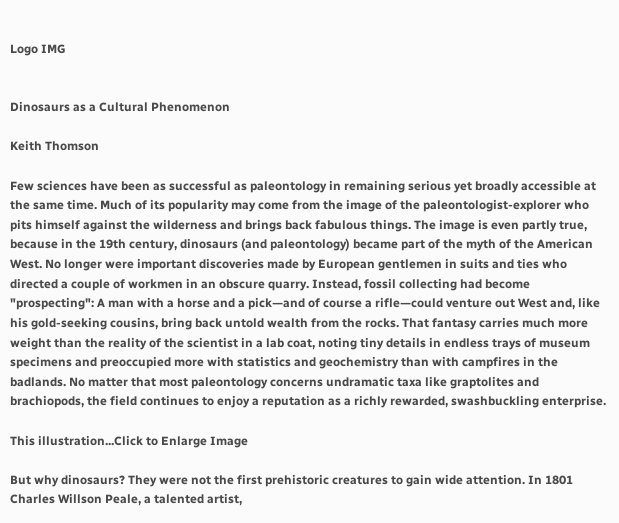Logo IMG


Dinosaurs as a Cultural Phenomenon

Keith Thomson

Few sciences have been as successful as paleontology in remaining serious yet broadly accessible at the same time. Much of its popularity may come from the image of the paleontologist-explorer who pits himself against the wilderness and brings back fabulous things. The image is even partly true, because in the 19th century, dinosaurs (and paleontology) became part of the myth of the American West. No longer were important discoveries made by European gentlemen in suits and ties who directed a couple of workmen in an obscure quarry. Instead, fossil collecting had become "prospecting": A man with a horse and a pick—and of course a rifle—could venture out West and, like his gold-seeking cousins, bring back untold wealth from the rocks. That fantasy carries much more weight than the reality of the scientist in a lab coat, noting tiny details in endless trays of museum specimens and preoccupied more with statistics and geochemistry than with campfires in the badlands. No matter that most paleontology concerns undramatic taxa like graptolites and brachiopods, the field continues to enjoy a reputation as a richly rewarded, swashbuckling enterprise.

This illustration...Click to Enlarge Image

But why dinosaurs? They were not the first prehistoric creatures to gain wide attention. In 1801 Charles Willson Peale, a talented artist,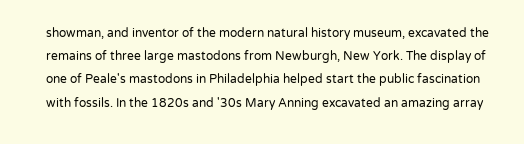showman, and inventor of the modern natural history museum, excavated the remains of three large mastodons from Newburgh, New York. The display of one of Peale's mastodons in Philadelphia helped start the public fascination with fossils. In the 1820s and '30s Mary Anning excavated an amazing array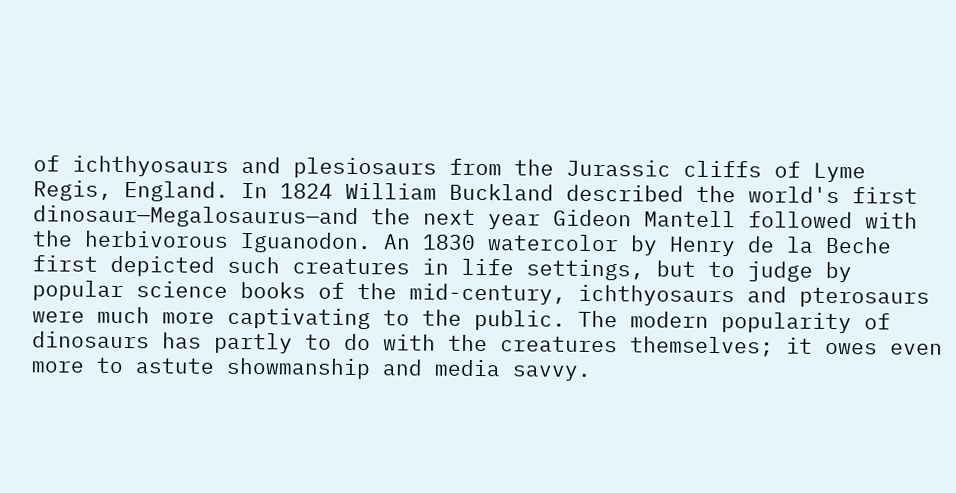of ichthyosaurs and plesiosaurs from the Jurassic cliffs of Lyme Regis, England. In 1824 William Buckland described the world's first dinosaur—Megalosaurus—and the next year Gideon Mantell followed with the herbivorous Iguanodon. An 1830 watercolor by Henry de la Beche first depicted such creatures in life settings, but to judge by popular science books of the mid-century, ichthyosaurs and pterosaurs were much more captivating to the public. The modern popularity of dinosaurs has partly to do with the creatures themselves; it owes even more to astute showmanship and media savvy.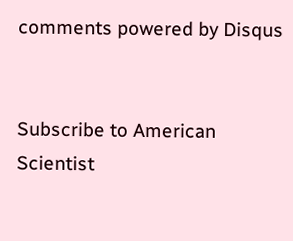comments powered by Disqus


Subscribe to American Scientist